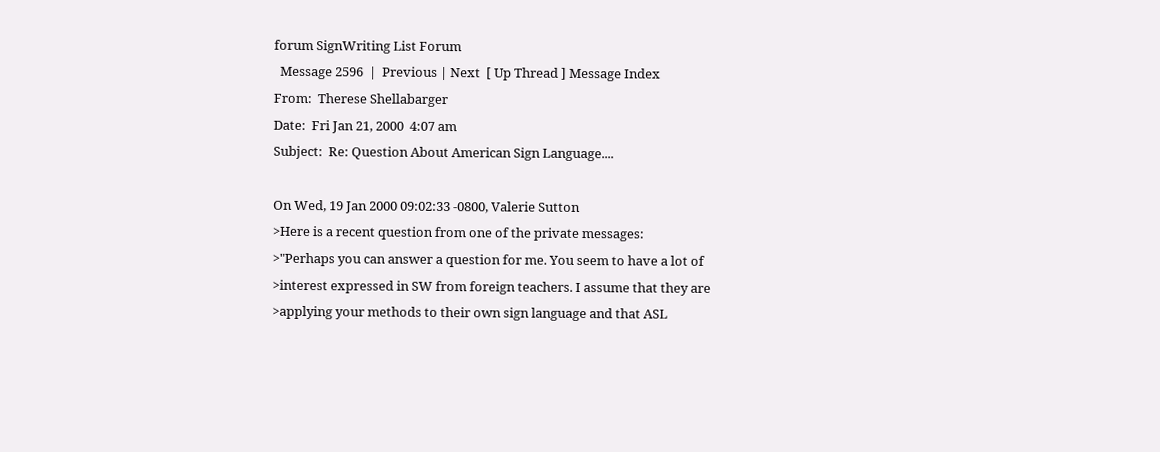forum SignWriting List Forum
  Message 2596  |  Previous | Next  [ Up Thread ] Message Index
From:  Therese Shellabarger
Date:  Fri Jan 21, 2000  4:07 am
Subject:  Re: Question About American Sign Language....

On Wed, 19 Jan 2000 09:02:33 -0800, Valerie Sutton
>Here is a recent question from one of the private messages:
>"Perhaps you can answer a question for me. You seem to have a lot of
>interest expressed in SW from foreign teachers. I assume that they are
>applying your methods to their own sign language and that ASL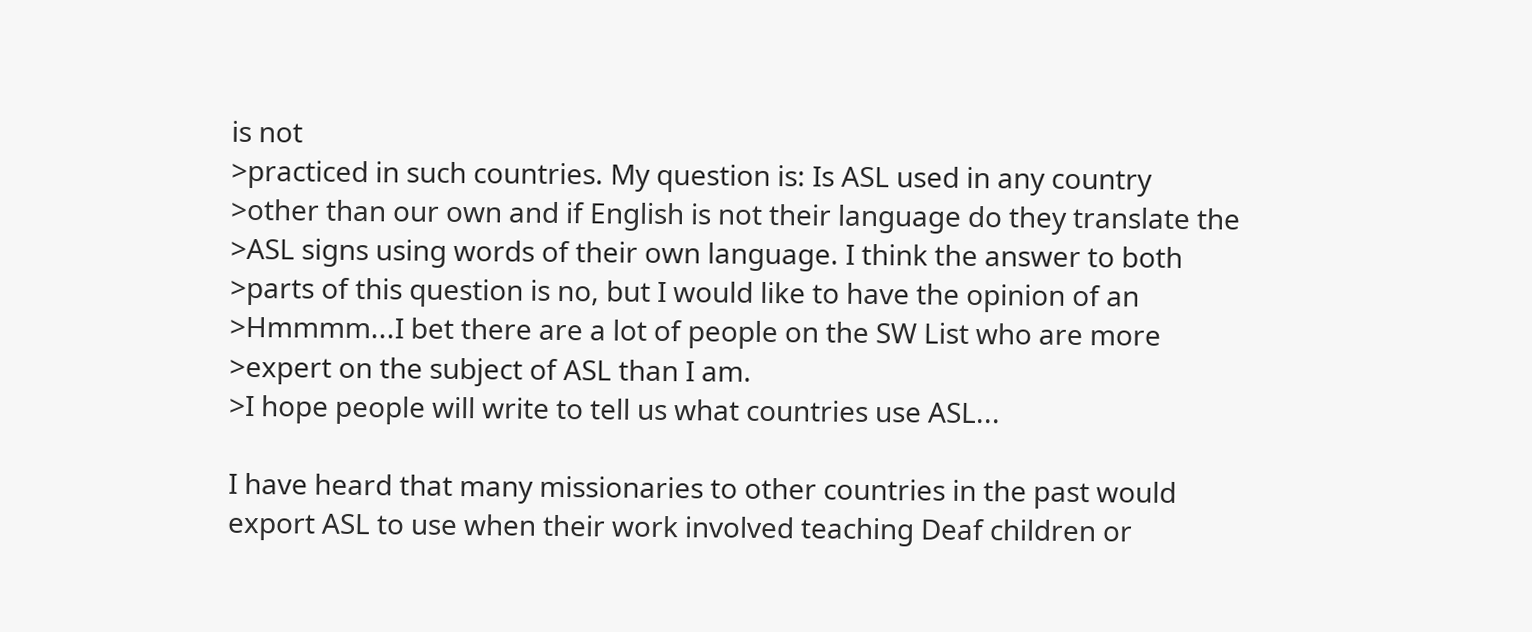is not
>practiced in such countries. My question is: Is ASL used in any country
>other than our own and if English is not their language do they translate the
>ASL signs using words of their own language. I think the answer to both
>parts of this question is no, but I would like to have the opinion of an
>Hmmmm...I bet there are a lot of people on the SW List who are more
>expert on the subject of ASL than I am.
>I hope people will write to tell us what countries use ASL...

I have heard that many missionaries to other countries in the past would
export ASL to use when their work involved teaching Deaf children or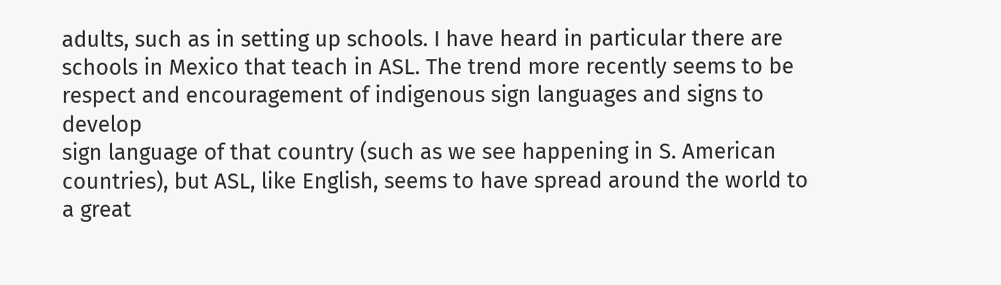adults, such as in setting up schools. I have heard in particular there are
schools in Mexico that teach in ASL. The trend more recently seems to be
respect and encouragement of indigenous sign languages and signs to develop
sign language of that country (such as we see happening in S. American
countries), but ASL, like English, seems to have spread around the world to
a great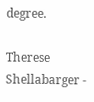degree.

Therese Shellabarger -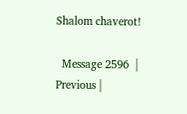Shalom chaverot!

  Message 2596  |  Previous |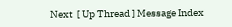Next  [ Up Thread ] Message Index